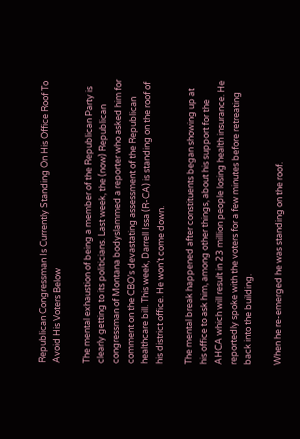Republican Congressman Is Currently Standing On His Office Roof To Avoid His Voters Below

The mental exhaustion of being a member of the Republican Party is clearly getting to its politicians. Last week, the (now) Republican congressman of Montana bodyslammed a reporter who asked him for comment on the CBO’s devastating assessment of the Republican healthcare bill. This week, Darrell Issa (R-CA) is standing on the roof of his district office. He won’t come down.

The mental break happened after constituents began showing up at his office to ask him, among other things, about his support for the AHCA which will result in 23 million people losing health insurance. He reportedly spoke with the voters for a few minutes before retreating back into the building.

When he re-emerged he was standing on the roof.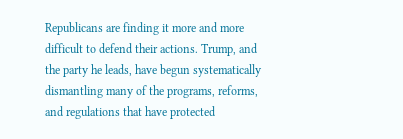Republicans are finding it more and more difficult to defend their actions. Trump, and the party he leads, have begun systematically dismantling many of the programs, reforms, and regulations that have protected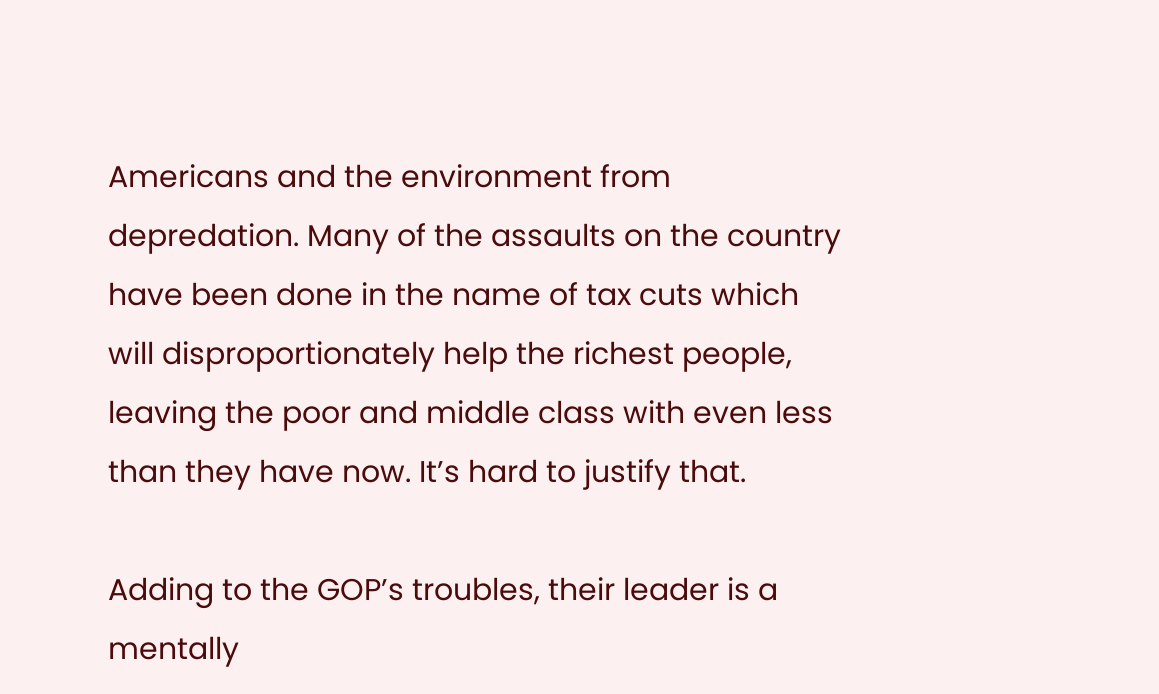Americans and the environment from depredation. Many of the assaults on the country have been done in the name of tax cuts which will disproportionately help the richest people, leaving the poor and middle class with even less than they have now. It’s hard to justify that.

Adding to the GOP’s troubles, their leader is a mentally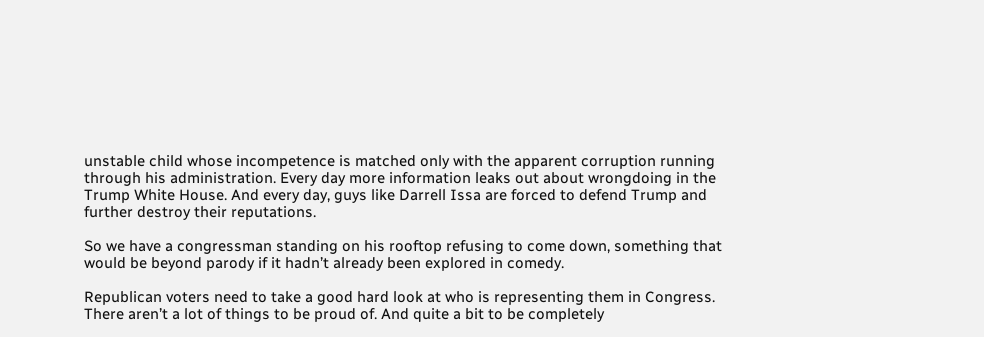unstable child whose incompetence is matched only with the apparent corruption running through his administration. Every day more information leaks out about wrongdoing in the Trump White House. And every day, guys like Darrell Issa are forced to defend Trump and further destroy their reputations.

So we have a congressman standing on his rooftop refusing to come down, something that would be beyond parody if it hadn’t already been explored in comedy.

Republican voters need to take a good hard look at who is representing them in Congress. There aren’t a lot of things to be proud of. And quite a bit to be completely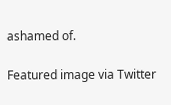ashamed of.

Featured image via Twitter